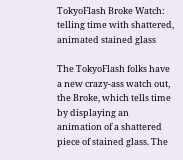TokyoFlash Broke Watch: telling time with shattered, animated stained glass

The TokyoFlash folks have a new crazy-ass watch out, the Broke, which tells time by displaying an animation of a shattered piece of stained glass. The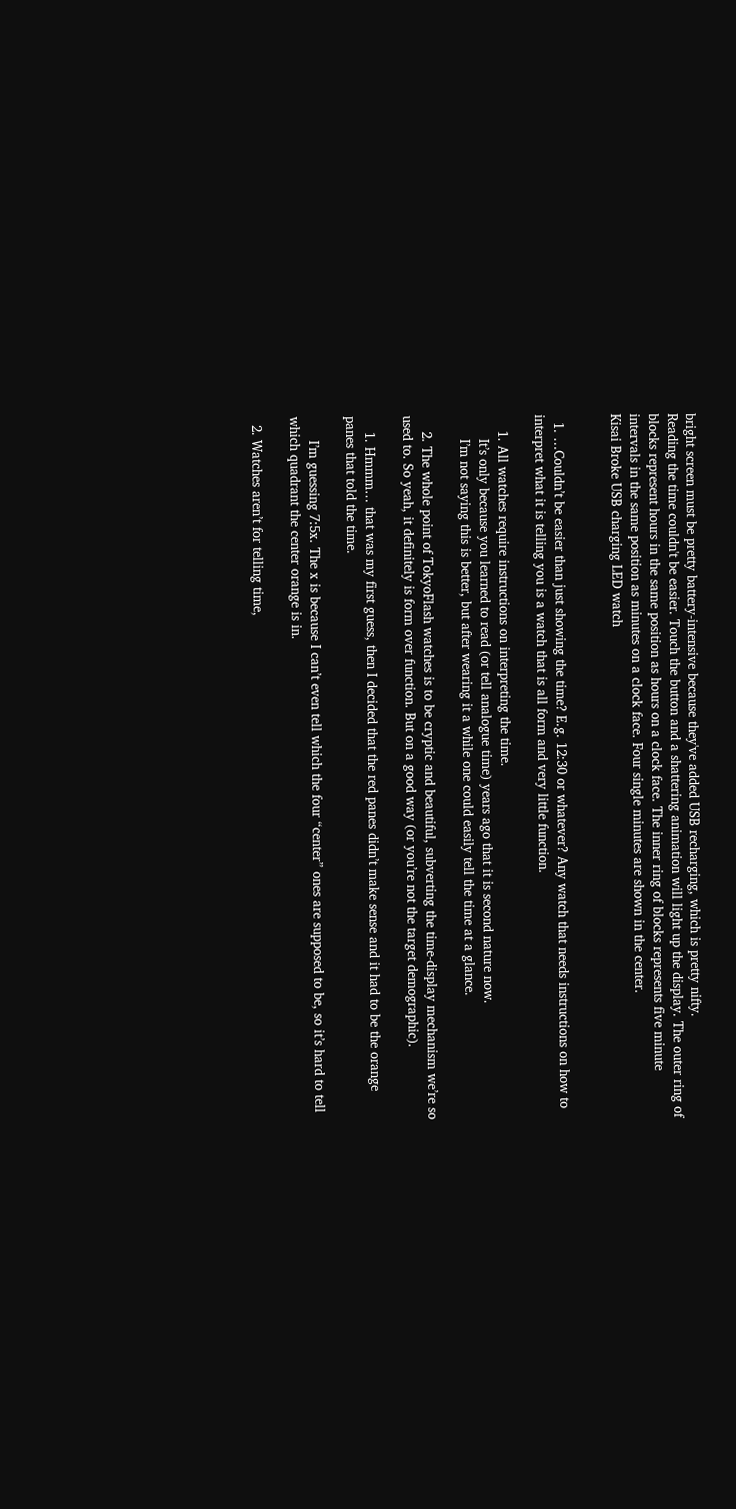bright screen must be pretty battery-intensive because they've added USB recharging, which is pretty nifty.
Reading the time couldn't be easier. Touch the button and a shattering animation will light up the display. The outer ring of blocks represent hours in the same position as hours on a clock face. The inner ring of blocks represents five minute intervals in the same position as minutes on a clock face. Four single minutes are shown in the center.
Kisai Broke USB charging LED watch


  1. …Couldn’t be easier than just showing the time? E.g. 12:30 or whatever? Any watch that needs instructions on how to interpret what it is telling you is a watch that is all form and very little function.

    1. All watches require instructions on interpreting the time.
      It’s only because you learned to read (or tell analogue time) years ago that it is second nature now.
      I’m not saying this is better, but after wearing it a while one could easily tell the time at a glance.

    2. The whole point of TokyoFlash watches is to be cryptic and beautiful, subverting the time-display mechanism we’re so used to. So yeah, it definitely is form over function. But on a good way (or you’re not the target demographic).

    1. Hmmm… that was my first guess, then I decided that the red panes didn’t make sense and it had to be the orange panes that told the time.

      I’m guessing 7:5x. The x is because I can’t even tell which the four “center” ones are supposed to be, so it’s hard to tell which quadrant the center orange is in.

  2. Watches aren’t for telling time,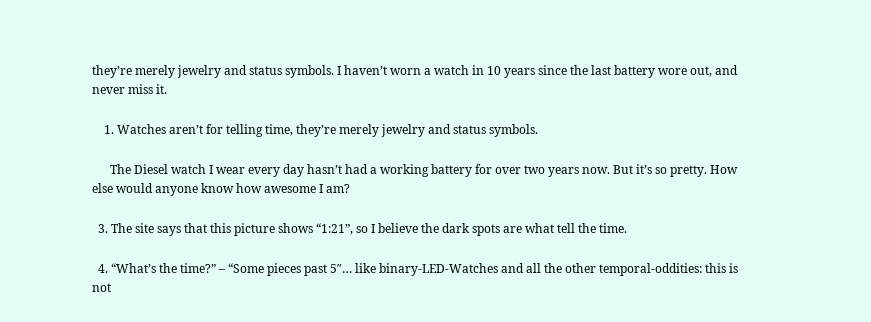they’re merely jewelry and status symbols. I haven’t worn a watch in 10 years since the last battery wore out, and never miss it.

    1. Watches aren’t for telling time, they’re merely jewelry and status symbols.

      The Diesel watch I wear every day hasn’t had a working battery for over two years now. But it’s so pretty. How else would anyone know how awesome I am?

  3. The site says that this picture shows “1:21”, so I believe the dark spots are what tell the time.

  4. “What’s the time?” – “Some pieces past 5″… like binary-LED-Watches and all the other temporal-oddities: this is not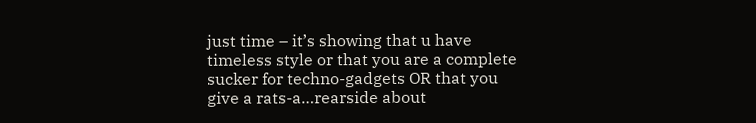just time – it’s showing that u have timeless style or that you are a complete sucker for techno-gadgets OR that you give a rats-a…rearside about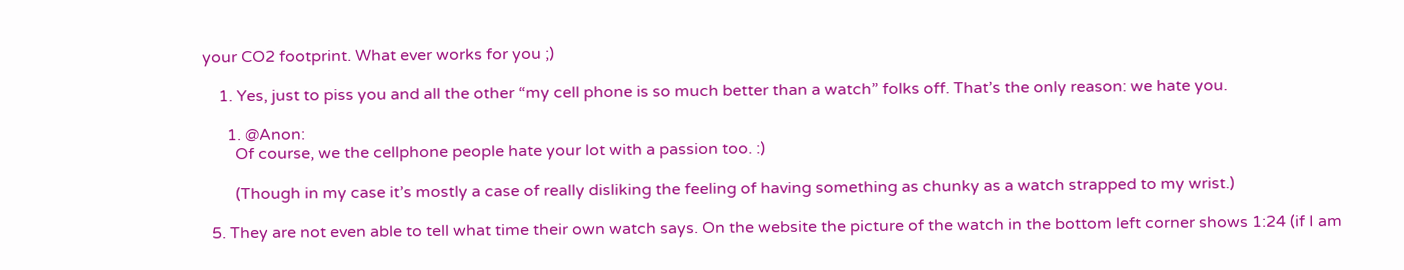your CO2 footprint. What ever works for you ;)

    1. Yes, just to piss you and all the other “my cell phone is so much better than a watch” folks off. That’s the only reason: we hate you.

      1. @Anon:
        Of course, we the cellphone people hate your lot with a passion too. :)

        (Though in my case it’s mostly a case of really disliking the feeling of having something as chunky as a watch strapped to my wrist.)

  5. They are not even able to tell what time their own watch says. On the website the picture of the watch in the bottom left corner shows 1:24 (if I am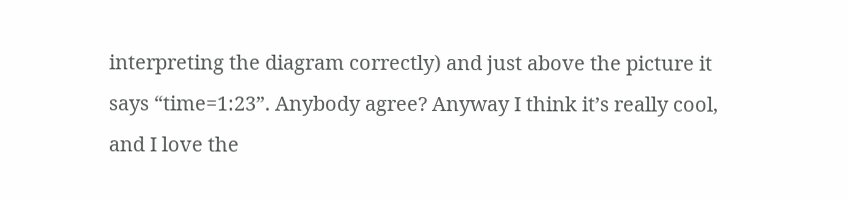interpreting the diagram correctly) and just above the picture it says “time=1:23”. Anybody agree? Anyway I think it’s really cool, and I love the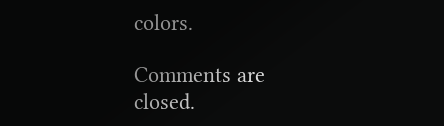colors.

Comments are closed.